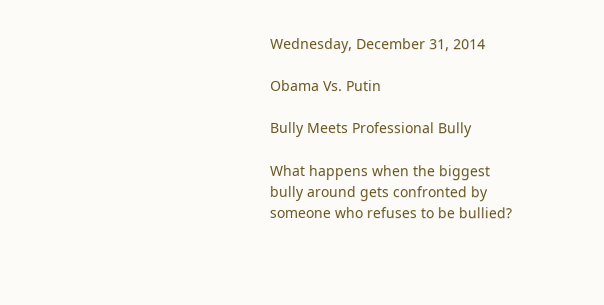Wednesday, December 31, 2014

Obama Vs. Putin

Bully Meets Professional Bully

What happens when the biggest bully around gets confronted by someone who refuses to be bullied?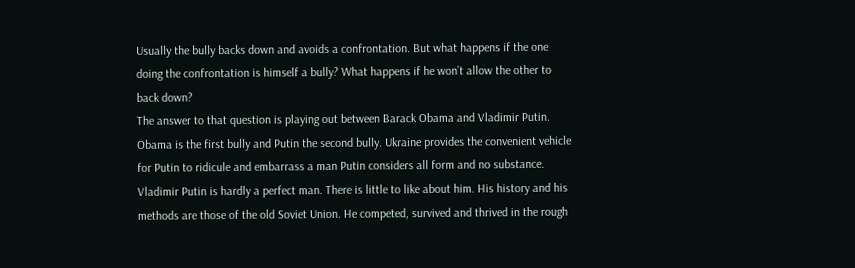Usually the bully backs down and avoids a confrontation. But what happens if the one doing the confrontation is himself a bully? What happens if he won’t allow the other to back down?
The answer to that question is playing out between Barack Obama and Vladimir Putin. Obama is the first bully and Putin the second bully. Ukraine provides the convenient vehicle for Putin to ridicule and embarrass a man Putin considers all form and no substance.
Vladimir Putin is hardly a perfect man. There is little to like about him. His history and his methods are those of the old Soviet Union. He competed, survived and thrived in the rough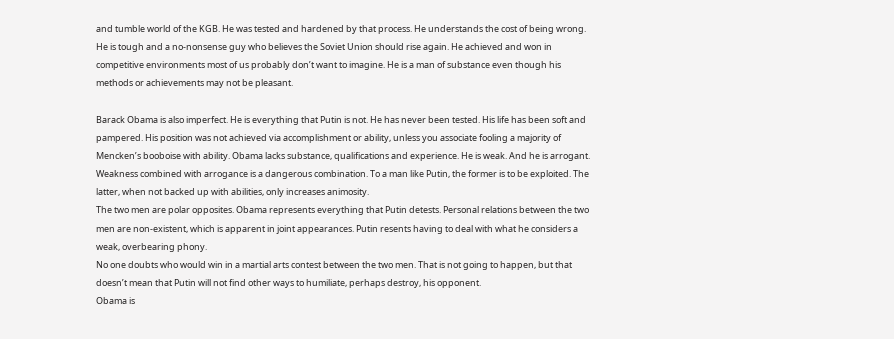and tumble world of the KGB. He was tested and hardened by that process. He understands the cost of being wrong. He is tough and a no-nonsense guy who believes the Soviet Union should rise again. He achieved and won in competitive environments most of us probably don’t want to imagine. He is a man of substance even though his methods or achievements may not be pleasant.

Barack Obama is also imperfect. He is everything that Putin is not. He has never been tested. His life has been soft and pampered. His position was not achieved via accomplishment or ability, unless you associate fooling a majority of Mencken’s booboise with ability. Obama lacks substance, qualifications and experience. He is weak. And he is arrogant.
Weakness combined with arrogance is a dangerous combination. To a man like Putin, the former is to be exploited. The latter, when not backed up with abilities, only increases animosity.
The two men are polar opposites. Obama represents everything that Putin detests. Personal relations between the two men are non-existent, which is apparent in joint appearances. Putin resents having to deal with what he considers a weak, overbearing phony.
No one doubts who would win in a martial arts contest between the two men. That is not going to happen, but that doesn’t mean that Putin will not find other ways to humiliate, perhaps destroy, his opponent.
Obama is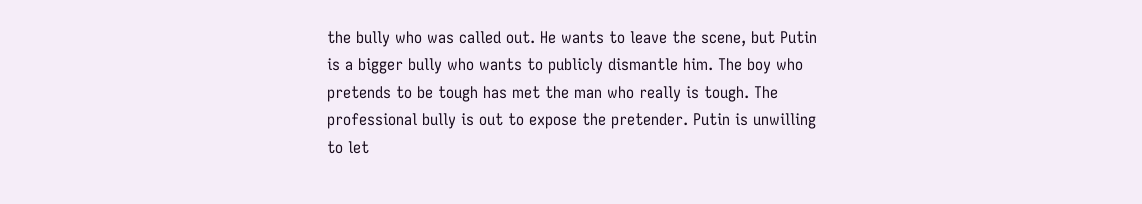the bully who was called out. He wants to leave the scene, but Putin is a bigger bully who wants to publicly dismantle him. The boy who pretends to be tough has met the man who really is tough. The professional bully is out to expose the pretender. Putin is unwilling to let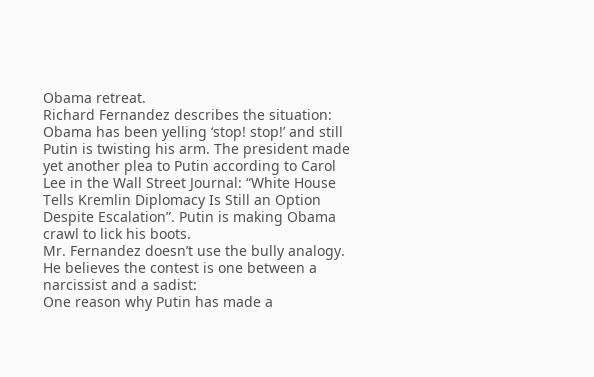Obama retreat.
Richard Fernandez describes the situation:
Obama has been yelling ‘stop! stop!’ and still Putin is twisting his arm. The president made yet another plea to Putin according to Carol Lee in the Wall Street Journal: “White House Tells Kremlin Diplomacy Is Still an Option Despite Escalation”. Putin is making Obama crawl to lick his boots.
Mr. Fernandez doesn’t use the bully analogy. He believes the contest is one between a narcissist and a sadist:
One reason why Putin has made a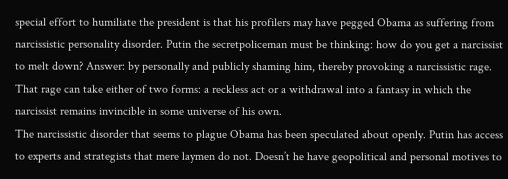special effort to humiliate the president is that his profilers may have pegged Obama as suffering from narcissistic personality disorder. Putin the secretpoliceman must be thinking: how do you get a narcissist to melt down? Answer: by personally and publicly shaming him, thereby provoking a narcissistic rage.
That rage can take either of two forms: a reckless act or a withdrawal into a fantasy in which the narcissist remains invincible in some universe of his own.
The narcissistic disorder that seems to plague Obama has been speculated about openly. Putin has access to experts and strategists that mere laymen do not. Doesn’t he have geopolitical and personal motives to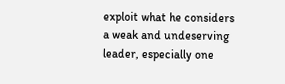exploit what he considers a weak and undeserving leader, especially one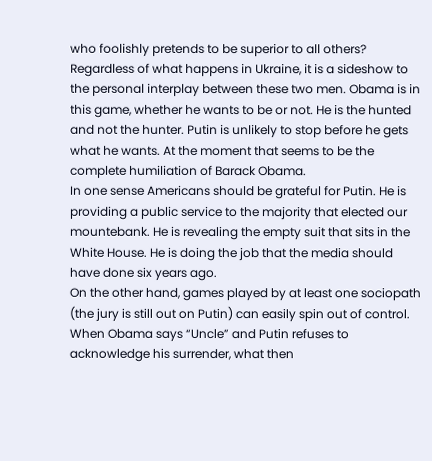who foolishly pretends to be superior to all others?
Regardless of what happens in Ukraine, it is a sideshow to the personal interplay between these two men. Obama is in this game, whether he wants to be or not. He is the hunted and not the hunter. Putin is unlikely to stop before he gets what he wants. At the moment that seems to be the complete humiliation of Barack Obama.
In one sense Americans should be grateful for Putin. He is providing a public service to the majority that elected our mountebank. He is revealing the empty suit that sits in the White House. He is doing the job that the media should have done six years ago.
On the other hand, games played by at least one sociopath (the jury is still out on Putin) can easily spin out of control. When Obama says “Uncle” and Putin refuses to acknowledge his surrender, what then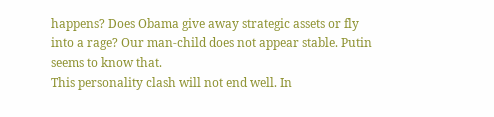happens? Does Obama give away strategic assets or fly into a rage? Our man-child does not appear stable. Putin seems to know that.
This personality clash will not end well. In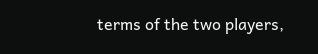terms of the two players,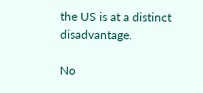the US is at a distinct disadvantage.

No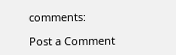comments:

Post a Comment